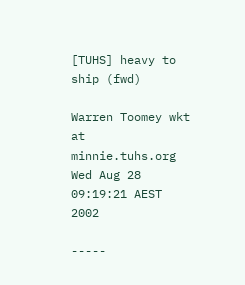[TUHS] heavy to ship (fwd)

Warren Toomey wkt at minnie.tuhs.org
Wed Aug 28 09:19:21 AEST 2002

-----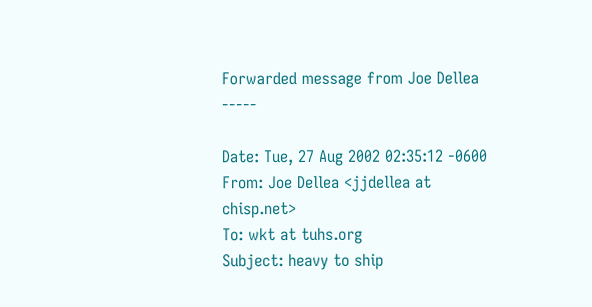Forwarded message from Joe Dellea -----

Date: Tue, 27 Aug 2002 02:35:12 -0600
From: Joe Dellea <jjdellea at chisp.net>
To: wkt at tuhs.org
Subject: heavy to ship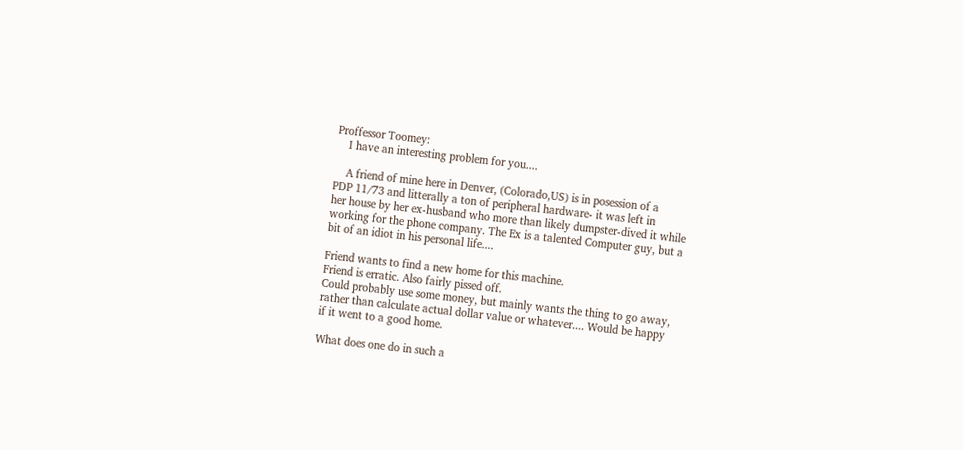Proffessor Toomey:
    I have an interesting problem for you....

    A friend of mine here in Denver, (Colorado,US) is in posession of a
PDP 11/73 and litterally a ton of peripheral hardware- it was left in
her house by her ex-husband who more than likely dumpster-dived it while
working for the phone company. The Ex is a talented Computer guy, but a
bit of an idiot in his personal life....

Friend wants to find a new home for this machine.
Friend is erratic. Also fairly pissed off.
Could probably use some money, but mainly wants the thing to go away,
rather than calculate actual dollar value or whatever.... Would be happy
if it went to a good home.

What does one do in such a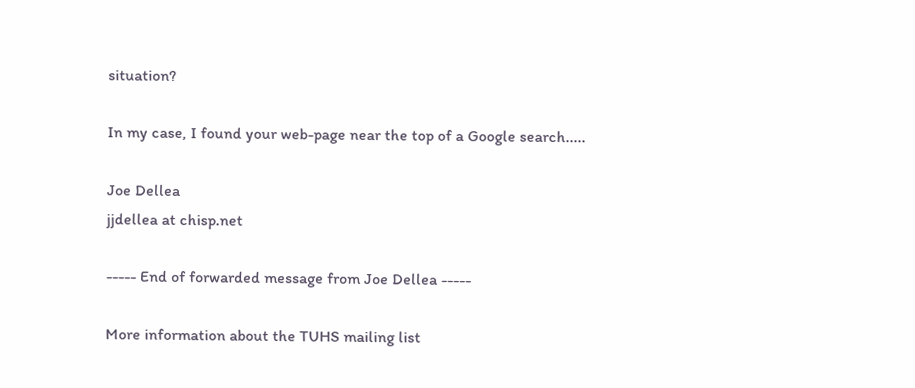situation?

In my case, I found your web-page near the top of a Google search.....

Joe Dellea
jjdellea at chisp.net

----- End of forwarded message from Joe Dellea -----

More information about the TUHS mailing list